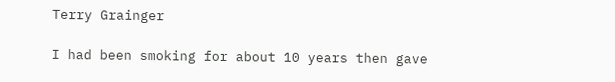Terry Grainger

I had been smoking for about 10 years then gave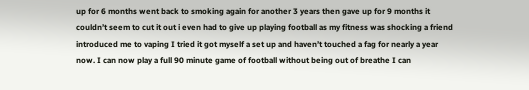up for 6 months went back to smoking again for another 3 years then gave up for 9 months it couldn’t seem to cut it out i even had to give up playing football as my fitness was shocking a friend introduced me to vaping I tried it got myself a set up and haven’t touched a fag for nearly a year now. I can now play a full 90 minute game of football without being out of breathe I can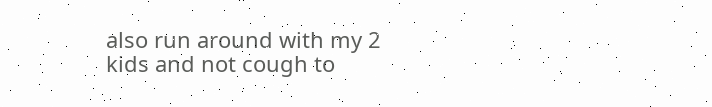also run around with my 2 kids and not cough to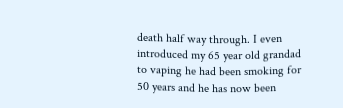death half way through. I even introduced my 65 year old grandad to vaping he had been smoking for 50 years and he has now been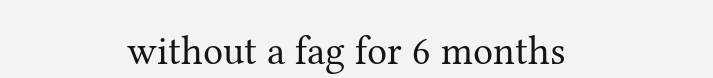without a fag for 6 months